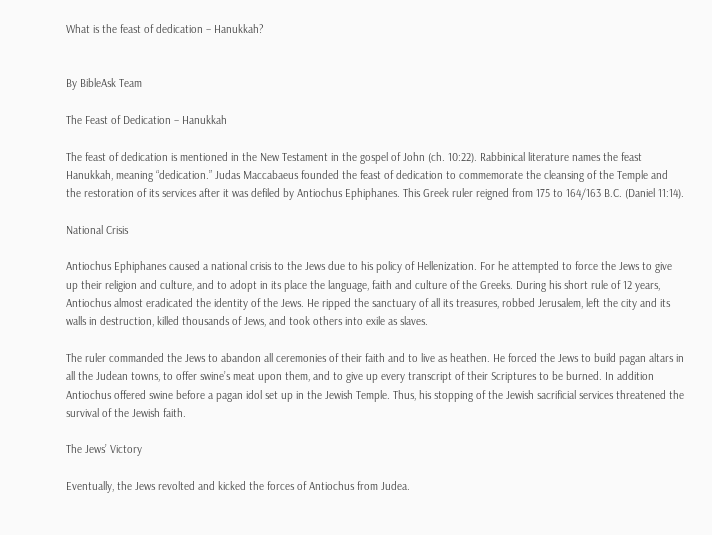What is the feast of dedication – Hanukkah?


By BibleAsk Team

The Feast of Dedication – Hanukkah

The feast of dedication is mentioned in the New Testament in the gospel of John (ch. 10:22). Rabbinical literature names the feast Hanukkah, meaning “dedication.” Judas Maccabaeus founded the feast of dedication to commemorate the cleansing of the Temple and the restoration of its services after it was defiled by Antiochus Ephiphanes. This Greek ruler reigned from 175 to 164/163 B.C. (Daniel 11:14).

National Crisis

Antiochus Ephiphanes caused a national crisis to the Jews due to his policy of Hellenization. For he attempted to force the Jews to give up their religion and culture, and to adopt in its place the language, faith and culture of the Greeks. During his short rule of 12 years, Antiochus almost eradicated the identity of the Jews. He ripped the sanctuary of all its treasures, robbed Jerusalem, left the city and its walls in destruction, killed thousands of Jews, and took others into exile as slaves.

The ruler commanded the Jews to abandon all ceremonies of their faith and to live as heathen. He forced the Jews to build pagan altars in all the Judean towns, to offer swine’s meat upon them, and to give up every transcript of their Scriptures to be burned. In addition Antiochus offered swine before a pagan idol set up in the Jewish Temple. Thus, his stopping of the Jewish sacrificial services threatened the survival of the Jewish faith.

The Jews’ Victory

Eventually, the Jews revolted and kicked the forces of Antiochus from Judea.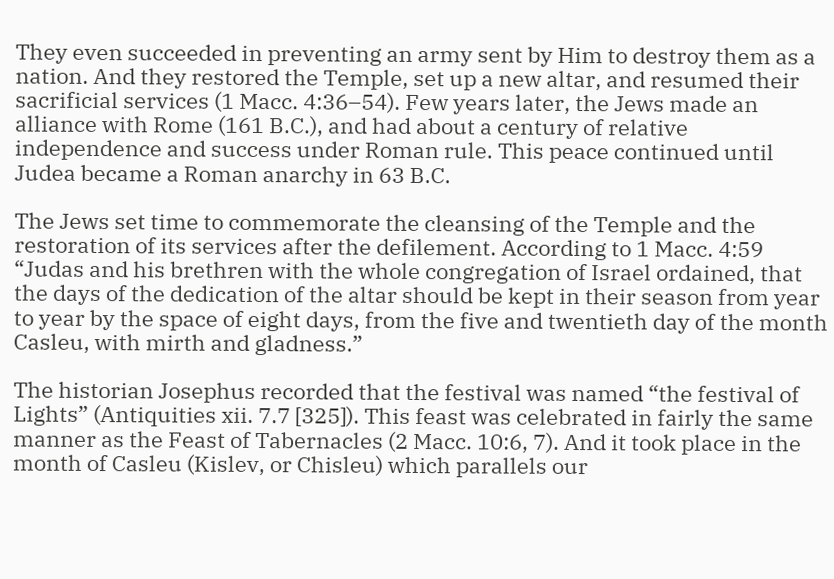They even succeeded in preventing an army sent by Him to destroy them as a nation. And they restored the Temple, set up a new altar, and resumed their sacrificial services (1 Macc. 4:36–54). Few years later, the Jews made an alliance with Rome (161 B.C.), and had about a century of relative independence and success under Roman rule. This peace continued until Judea became a Roman anarchy in 63 B.C.

The Jews set time to commemorate the cleansing of the Temple and the restoration of its services after the defilement. According to 1 Macc. 4:59 “Judas and his brethren with the whole congregation of Israel ordained, that the days of the dedication of the altar should be kept in their season from year to year by the space of eight days, from the five and twentieth day of the month Casleu, with mirth and gladness.”

The historian Josephus recorded that the festival was named “the festival of Lights” (Antiquities xii. 7.7 [325]). This feast was celebrated in fairly the same manner as the Feast of Tabernacles (2 Macc. 10:6, 7). And it took place in the month of Casleu (Kislev, or Chisleu) which parallels our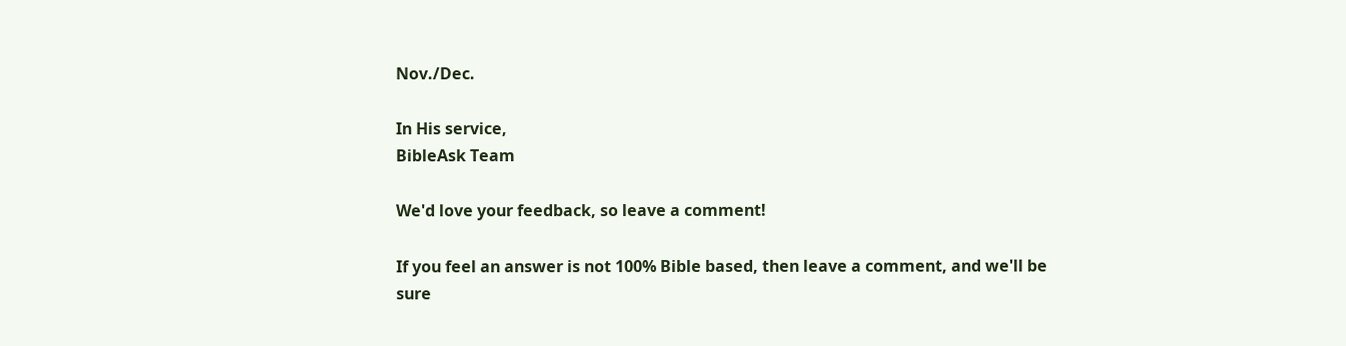Nov./Dec.

In His service,
BibleAsk Team

We'd love your feedback, so leave a comment!

If you feel an answer is not 100% Bible based, then leave a comment, and we'll be sure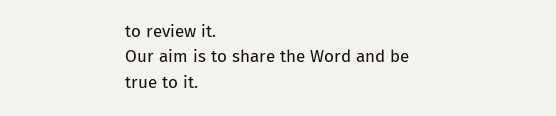to review it.
Our aim is to share the Word and be true to it.